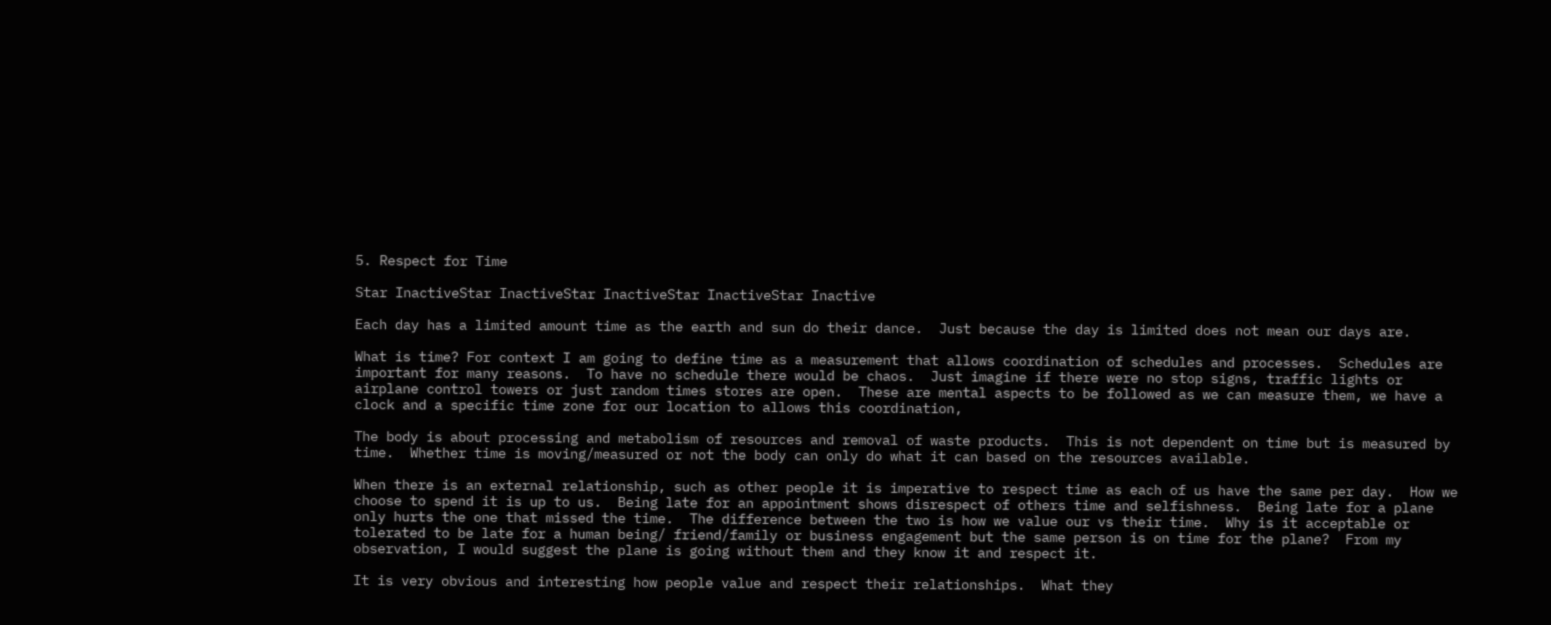5. Respect for Time

Star InactiveStar InactiveStar InactiveStar InactiveStar Inactive

Each day has a limited amount time as the earth and sun do their dance.  Just because the day is limited does not mean our days are.

What is time? For context I am going to define time as a measurement that allows coordination of schedules and processes.  Schedules are important for many reasons.  To have no schedule there would be chaos.  Just imagine if there were no stop signs, traffic lights or airplane control towers or just random times stores are open.  These are mental aspects to be followed as we can measure them, we have a clock and a specific time zone for our location to allows this coordination,

The body is about processing and metabolism of resources and removal of waste products.  This is not dependent on time but is measured by time.  Whether time is moving/measured or not the body can only do what it can based on the resources available.

When there is an external relationship, such as other people it is imperative to respect time as each of us have the same per day.  How we choose to spend it is up to us.  Being late for an appointment shows disrespect of others time and selfishness.  Being late for a plane only hurts the one that missed the time.  The difference between the two is how we value our vs their time.  Why is it acceptable or tolerated to be late for a human being/ friend/family or business engagement but the same person is on time for the plane?  From my observation, I would suggest the plane is going without them and they know it and respect it.

It is very obvious and interesting how people value and respect their relationships.  What they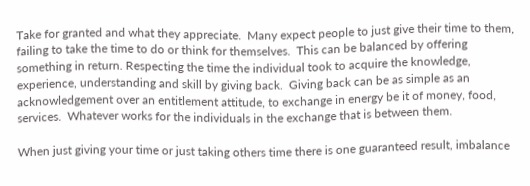Take for granted and what they appreciate.  Many expect people to just give their time to them, failing to take the time to do or think for themselves.  This can be balanced by offering something in return. Respecting the time the individual took to acquire the knowledge, experience, understanding and skill by giving back.  Giving back can be as simple as an acknowledgement over an entitlement attitude, to exchange in energy be it of money, food, services.  Whatever works for the individuals in the exchange that is between them.

When just giving your time or just taking others time there is one guaranteed result, imbalance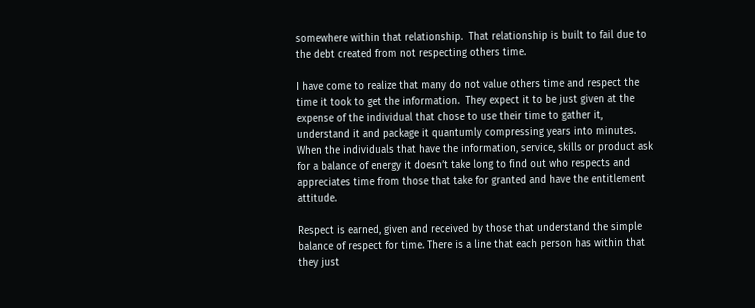somewhere within that relationship.  That relationship is built to fail due to the debt created from not respecting others time.

I have come to realize that many do not value others time and respect the time it took to get the information.  They expect it to be just given at the expense of the individual that chose to use their time to gather it, understand it and package it quantumly compressing years into minutes.  When the individuals that have the information, service, skills or product ask for a balance of energy it doesn’t take long to find out who respects and appreciates time from those that take for granted and have the entitlement attitude.

Respect is earned, given and received by those that understand the simple balance of respect for time. There is a line that each person has within that they just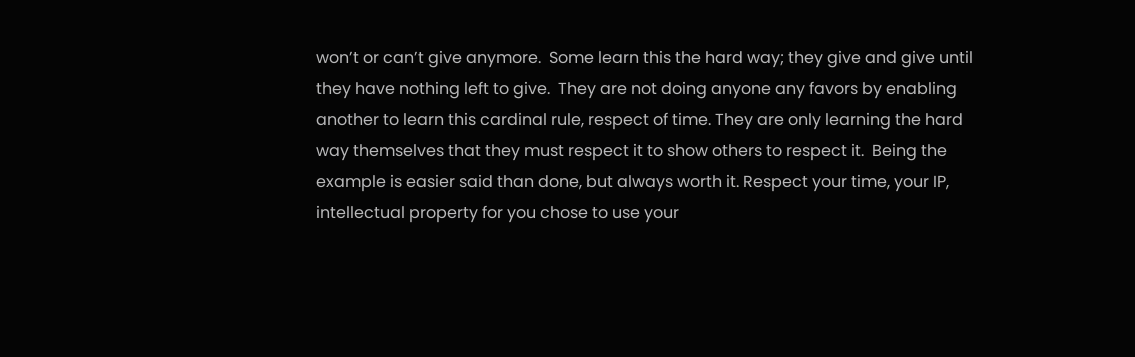won’t or can’t give anymore.  Some learn this the hard way; they give and give until they have nothing left to give.  They are not doing anyone any favors by enabling another to learn this cardinal rule, respect of time. They are only learning the hard way themselves that they must respect it to show others to respect it.  Being the example is easier said than done, but always worth it. Respect your time, your IP, intellectual property for you chose to use your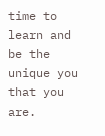time to learn and be the unique you that you are.